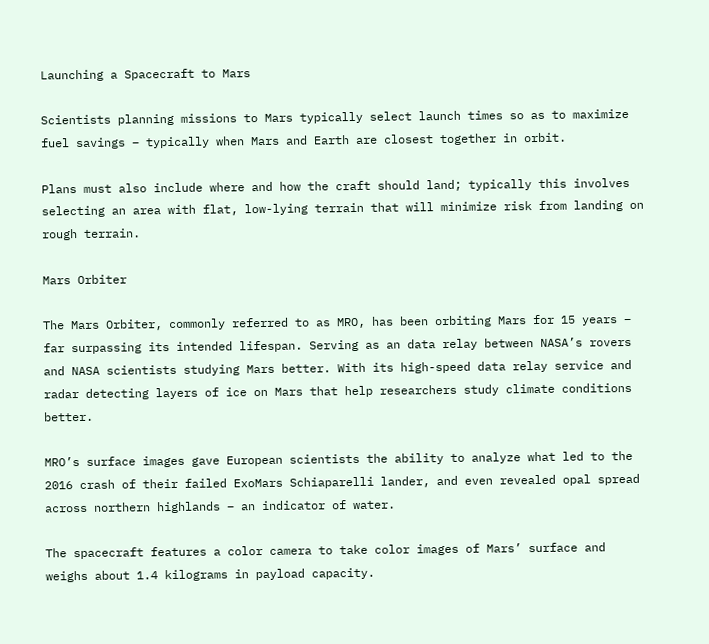Launching a Spacecraft to Mars

Scientists planning missions to Mars typically select launch times so as to maximize fuel savings – typically when Mars and Earth are closest together in orbit.

Plans must also include where and how the craft should land; typically this involves selecting an area with flat, low-lying terrain that will minimize risk from landing on rough terrain.

Mars Orbiter

The Mars Orbiter, commonly referred to as MRO, has been orbiting Mars for 15 years – far surpassing its intended lifespan. Serving as an data relay between NASA’s rovers and NASA scientists studying Mars better. With its high-speed data relay service and radar detecting layers of ice on Mars that help researchers study climate conditions better.

MRO’s surface images gave European scientists the ability to analyze what led to the 2016 crash of their failed ExoMars Schiaparelli lander, and even revealed opal spread across northern highlands – an indicator of water.

The spacecraft features a color camera to take color images of Mars’ surface and weighs about 1.4 kilograms in payload capacity.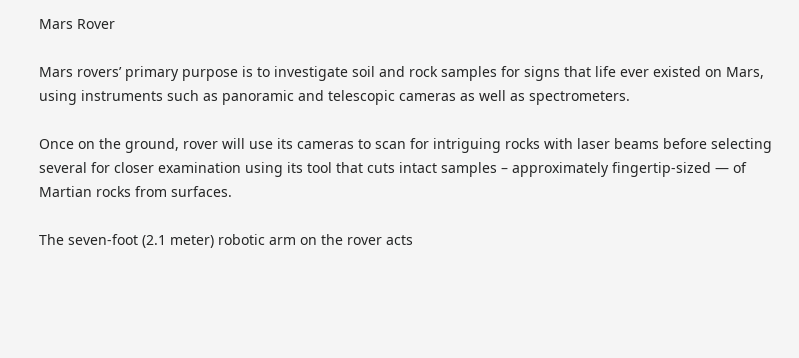Mars Rover

Mars rovers’ primary purpose is to investigate soil and rock samples for signs that life ever existed on Mars, using instruments such as panoramic and telescopic cameras as well as spectrometers.

Once on the ground, rover will use its cameras to scan for intriguing rocks with laser beams before selecting several for closer examination using its tool that cuts intact samples – approximately fingertip-sized — of Martian rocks from surfaces.

The seven-foot (2.1 meter) robotic arm on the rover acts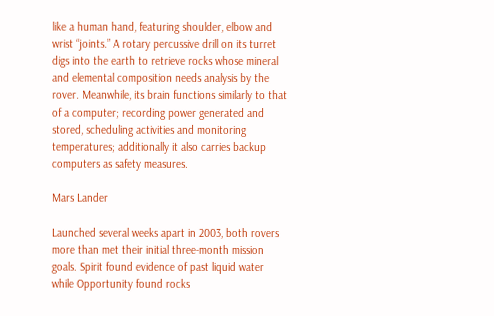like a human hand, featuring shoulder, elbow and wrist “joints.” A rotary percussive drill on its turret digs into the earth to retrieve rocks whose mineral and elemental composition needs analysis by the rover. Meanwhile, its brain functions similarly to that of a computer; recording power generated and stored, scheduling activities and monitoring temperatures; additionally it also carries backup computers as safety measures.

Mars Lander

Launched several weeks apart in 2003, both rovers more than met their initial three-month mission goals. Spirit found evidence of past liquid water while Opportunity found rocks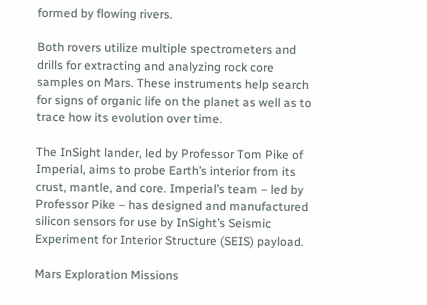formed by flowing rivers.

Both rovers utilize multiple spectrometers and drills for extracting and analyzing rock core samples on Mars. These instruments help search for signs of organic life on the planet as well as to trace how its evolution over time.

The InSight lander, led by Professor Tom Pike of Imperial, aims to probe Earth’s interior from its crust, mantle, and core. Imperial’s team – led by Professor Pike – has designed and manufactured silicon sensors for use by InSight’s Seismic Experiment for Interior Structure (SEIS) payload.

Mars Exploration Missions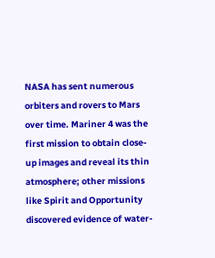NASA has sent numerous orbiters and rovers to Mars over time. Mariner 4 was the first mission to obtain close-up images and reveal its thin atmosphere; other missions like Spirit and Opportunity discovered evidence of water-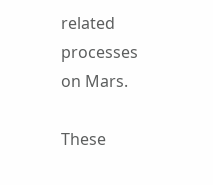related processes on Mars.

These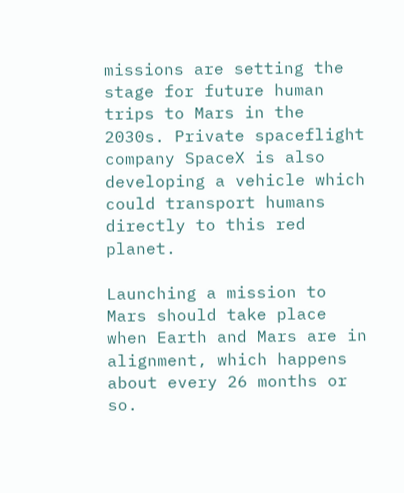missions are setting the stage for future human trips to Mars in the 2030s. Private spaceflight company SpaceX is also developing a vehicle which could transport humans directly to this red planet.

Launching a mission to Mars should take place when Earth and Mars are in alignment, which happens about every 26 months or so.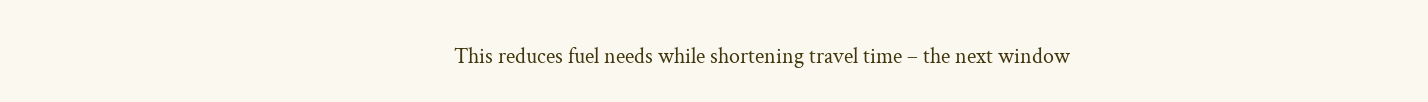This reduces fuel needs while shortening travel time – the next window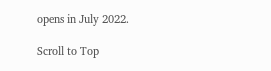opens in July 2022.

Scroll to Top